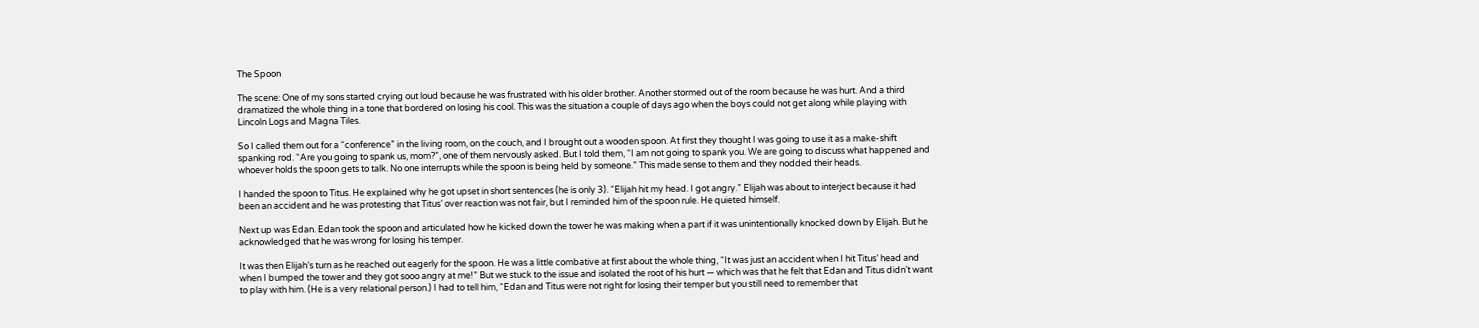The Spoon

The scene: One of my sons started crying out loud because he was frustrated with his older brother. Another stormed out of the room because he was hurt. And a third dramatized the whole thing in a tone that bordered on losing his cool. This was the situation a couple of days ago when the boys could not get along while playing with Lincoln Logs and Magna Tiles.

So I called them out for a “conference” in the living room, on the couch, and I brought out a wooden spoon. At first they thought I was going to use it as a make-shift spanking rod. “Are you going to spank us, mom?”, one of them nervously asked. But I told them, “I am not going to spank you. We are going to discuss what happened and whoever holds the spoon gets to talk. No one interrupts while the spoon is being held by someone.” This made sense to them and they nodded their heads.

I handed the spoon to Titus. He explained why he got upset in short sentences (he is only 3). “Elijah hit my head. I got angry.” Elijah was about to interject because it had been an accident and he was protesting that Titus’ over reaction was not fair, but I reminded him of the spoon rule. He quieted himself.

Next up was Edan. Edan took the spoon and articulated how he kicked down the tower he was making when a part if it was unintentionally knocked down by Elijah. But he acknowledged that he was wrong for losing his temper.

It was then Elijah’s turn as he reached out eagerly for the spoon. He was a little combative at first about the whole thing, “It was just an accident when I hit Titus’ head and when I bumped the tower and they got sooo angry at me!” But we stuck to the issue and isolated the root of his hurt — which was that he felt that Edan and Titus didn’t want to play with him. (He is a very relational person.) I had to tell him, “Edan and Titus were not right for losing their temper but you still need to remember that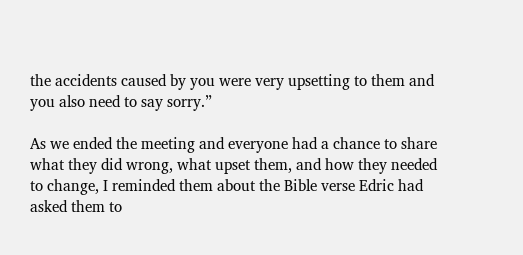the accidents caused by you were very upsetting to them and you also need to say sorry.”

As we ended the meeting and everyone had a chance to share what they did wrong, what upset them, and how they needed to change, I reminded them about the Bible verse Edric had asked them to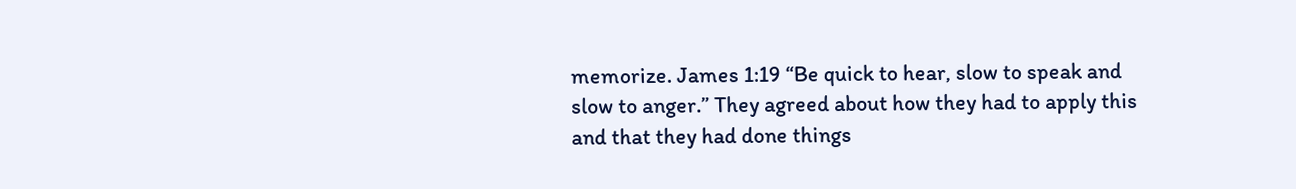memorize. James 1:19 “Be quick to hear, slow to speak and slow to anger.” They agreed about how they had to apply this and that they had done things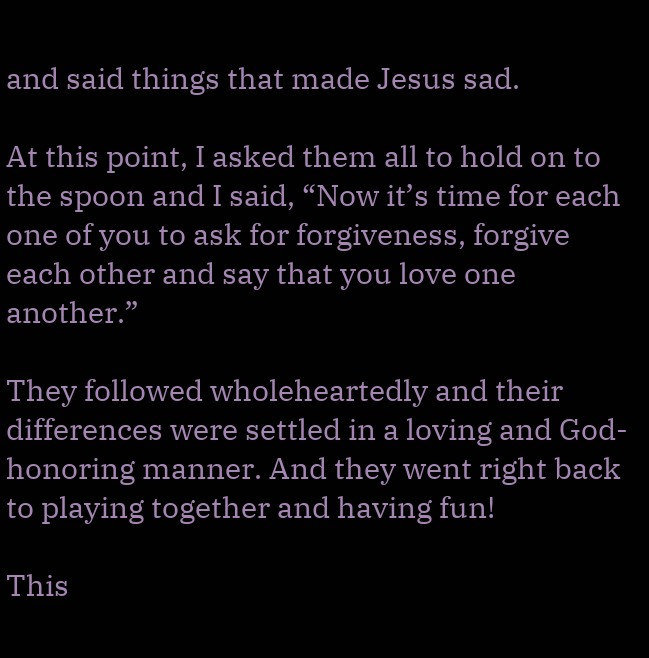and said things that made Jesus sad.

At this point, I asked them all to hold on to the spoon and I said, “Now it’s time for each one of you to ask for forgiveness, forgive each other and say that you love one another.”

They followed wholeheartedly and their differences were settled in a loving and God-honoring manner. And they went right back to playing together and having fun!

This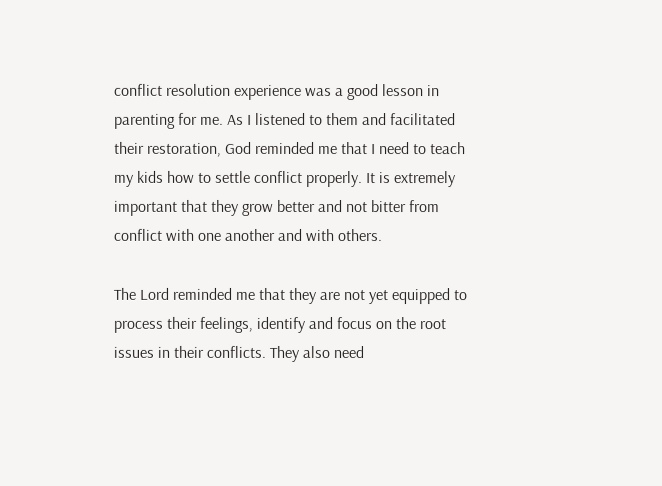conflict resolution experience was a good lesson in parenting for me. As I listened to them and facilitated their restoration, God reminded me that I need to teach my kids how to settle conflict properly. It is extremely important that they grow better and not bitter from conflict with one another and with others.

The Lord reminded me that they are not yet equipped to process their feelings, identify and focus on the root issues in their conflicts. They also need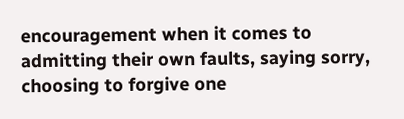encouragement when it comes to admitting their own faults, saying sorry, choosing to forgive one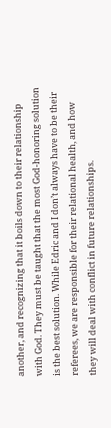another, and recognizing that it boils down to their relationship with God. They must be taught that the most God-honoring solution is the best solution. While Edric and I don’t always have to be their referees, we are responsible for their relational health, and how they will deal with conflict in future relationships.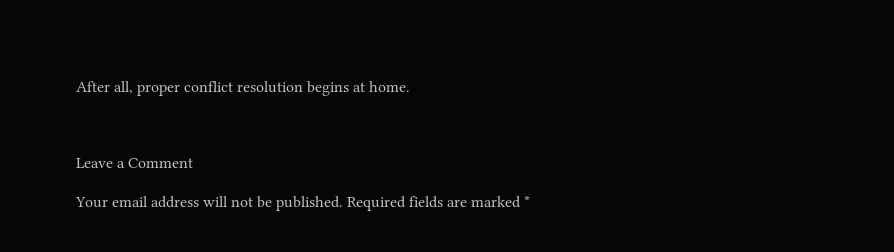After all, proper conflict resolution begins at home.



Leave a Comment

Your email address will not be published. Required fields are marked *